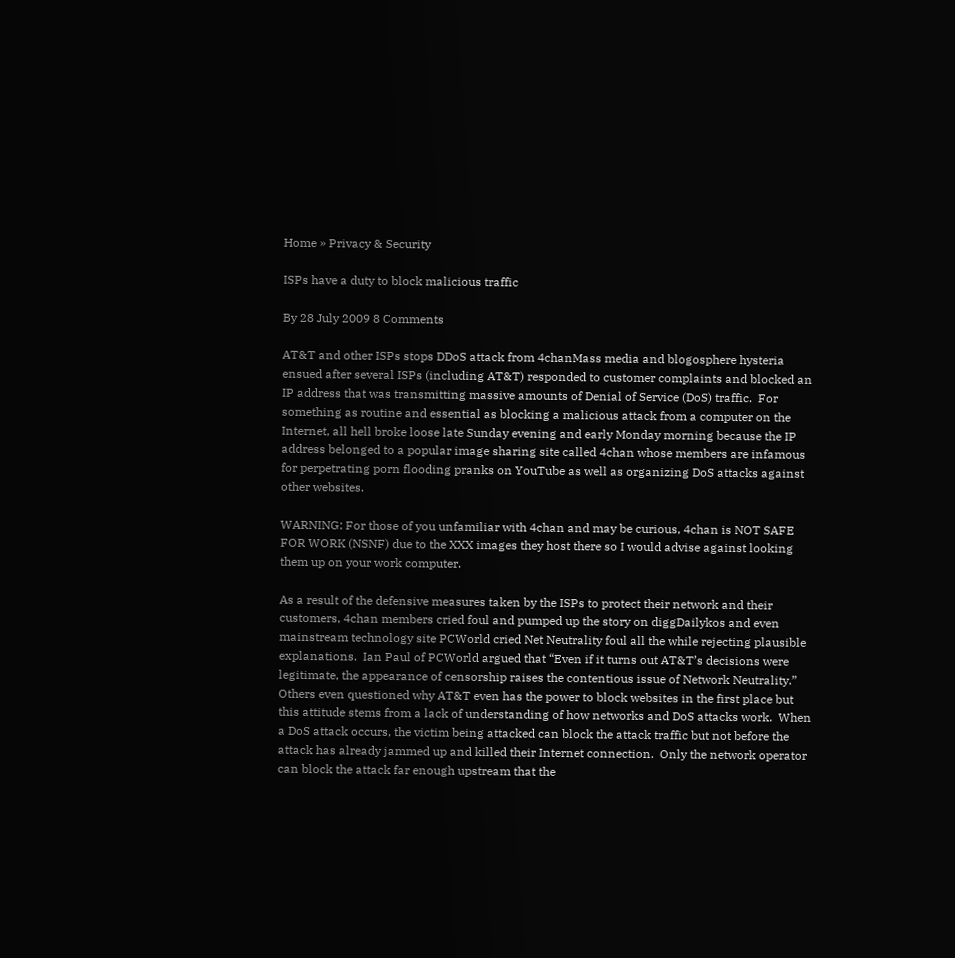Home » Privacy & Security

ISPs have a duty to block malicious traffic

By 28 July 2009 8 Comments

AT&T and other ISPs stops DDoS attack from 4chanMass media and blogosphere hysteria ensued after several ISPs (including AT&T) responded to customer complaints and blocked an IP address that was transmitting massive amounts of Denial of Service (DoS) traffic.  For something as routine and essential as blocking a malicious attack from a computer on the Internet, all hell broke loose late Sunday evening and early Monday morning because the IP address belonged to a popular image sharing site called 4chan whose members are infamous for perpetrating porn flooding pranks on YouTube as well as organizing DoS attacks against other websites.

WARNING: For those of you unfamiliar with 4chan and may be curious, 4chan is NOT SAFE FOR WORK (NSNF) due to the XXX images they host there so I would advise against looking them up on your work computer.

As a result of the defensive measures taken by the ISPs to protect their network and their customers, 4chan members cried foul and pumped up the story on diggDailykos and even mainstream technology site PCWorld cried Net Neutrality foul all the while rejecting plausible explanations.  Ian Paul of PCWorld argued that “Even if it turns out AT&T’s decisions were legitimate, the appearance of censorship raises the contentious issue of Network Neutrality.”  Others even questioned why AT&T even has the power to block websites in the first place but this attitude stems from a lack of understanding of how networks and DoS attacks work.  When a DoS attack occurs, the victim being attacked can block the attack traffic but not before the attack has already jammed up and killed their Internet connection.  Only the network operator can block the attack far enough upstream that the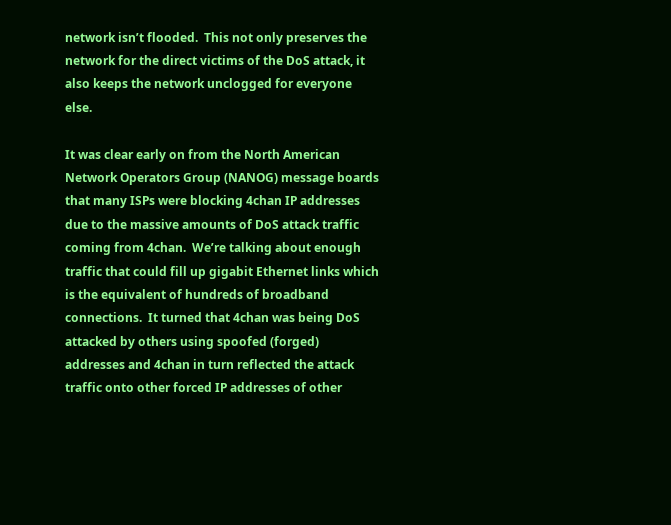network isn’t flooded.  This not only preserves the network for the direct victims of the DoS attack, it also keeps the network unclogged for everyone else.

It was clear early on from the North American Network Operators Group (NANOG) message boards that many ISPs were blocking 4chan IP addresses due to the massive amounts of DoS attack traffic coming from 4chan.  We’re talking about enough traffic that could fill up gigabit Ethernet links which is the equivalent of hundreds of broadband connections.  It turned that 4chan was being DoS attacked by others using spoofed (forged) addresses and 4chan in turn reflected the attack traffic onto other forced IP addresses of other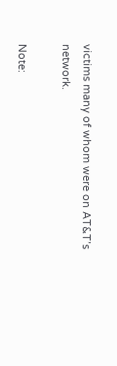victims many of whom were on AT&T’s network.

Note: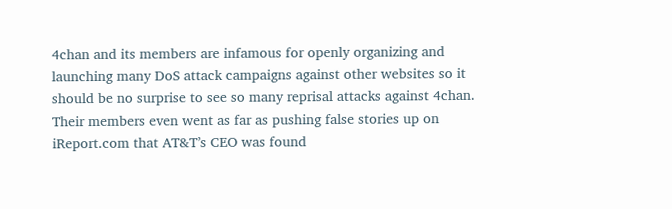4chan and its members are infamous for openly organizing and launching many DoS attack campaigns against other websites so it should be no surprise to see so many reprisal attacks against 4chan.  Their members even went as far as pushing false stories up on iReport.com that AT&T’s CEO was found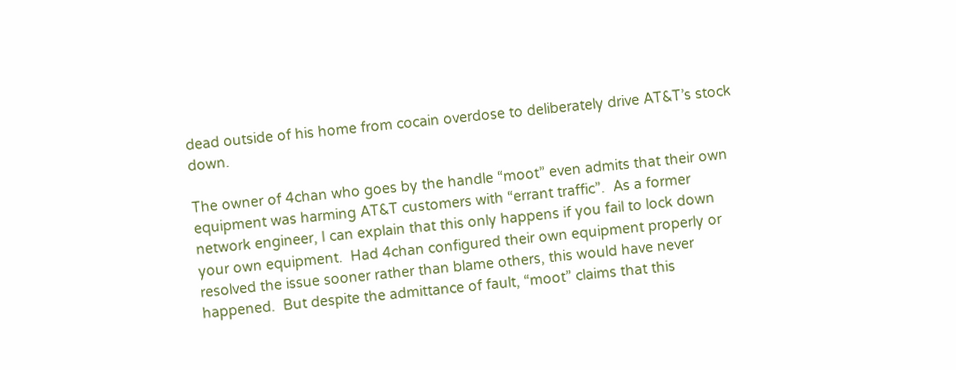dead outside of his home from cocain overdose to deliberately drive AT&T’s stock down.

The owner of 4chan who goes by the handle “moot” even admits that their own equipment was harming AT&T customers with “errant traffic”.  As a former network engineer, I can explain that this only happens if you fail to lock down your own equipment.  Had 4chan configured their own equipment properly or resolved the issue sooner rather than blame others, this would have never happened.  But despite the admittance of fault, “moot” claims that this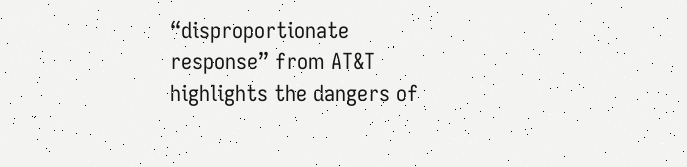“disproportionate response” from AT&T highlights the dangers of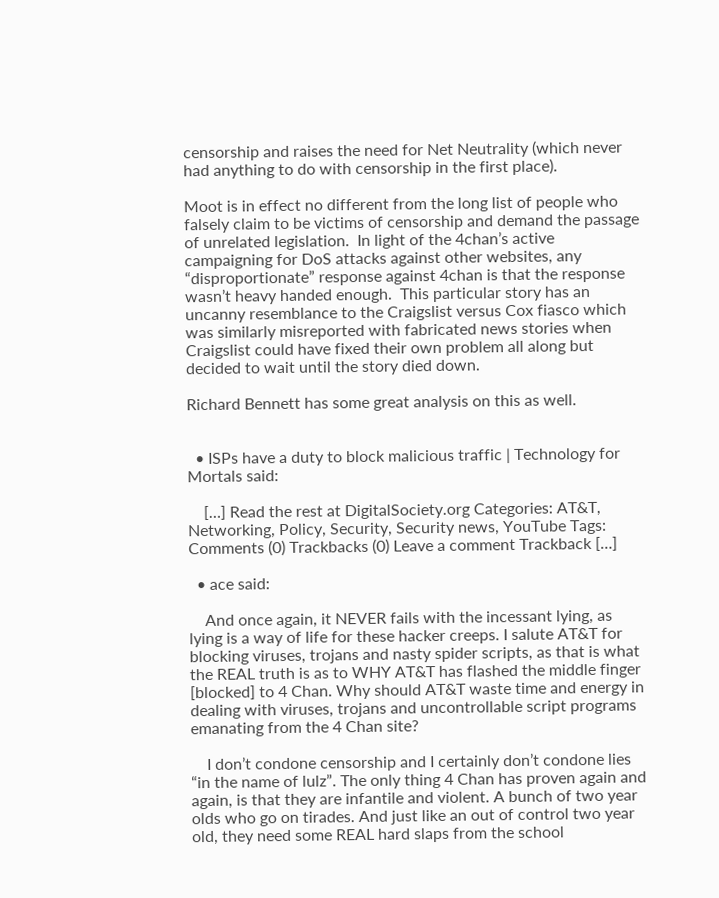censorship and raises the need for Net Neutrality (which never had anything to do with censorship in the first place).

Moot is in effect no different from the long list of people who falsely claim to be victims of censorship and demand the passage of unrelated legislation.  In light of the 4chan’s active campaigning for DoS attacks against other websites, any “disproportionate” response against 4chan is that the response wasn’t heavy handed enough.  This particular story has an uncanny resemblance to the Craigslist versus Cox fiasco which was similarly misreported with fabricated news stories when Craigslist could have fixed their own problem all along but decided to wait until the story died down.

Richard Bennett has some great analysis on this as well.


  • ISPs have a duty to block malicious traffic | Technology for Mortals said:

    […] Read the rest at DigitalSociety.org Categories: AT&T, Networking, Policy, Security, Security news, YouTube Tags: Comments (0) Trackbacks (0) Leave a comment Trackback […]

  • ace said:

    And once again, it NEVER fails with the incessant lying, as lying is a way of life for these hacker creeps. I salute AT&T for blocking viruses, trojans and nasty spider scripts, as that is what the REAL truth is as to WHY AT&T has flashed the middle finger [blocked] to 4 Chan. Why should AT&T waste time and energy in dealing with viruses, trojans and uncontrollable script programs emanating from the 4 Chan site?

    I don’t condone censorship and I certainly don’t condone lies “in the name of lulz”. The only thing 4 Chan has proven again and again, is that they are infantile and violent. A bunch of two year olds who go on tirades. And just like an out of control two year old, they need some REAL hard slaps from the school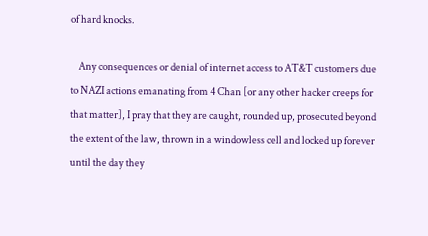of hard knocks.

    Any consequences or denial of internet access to AT&T customers due to NAZI actions emanating from 4 Chan [or any other hacker creeps for that matter], I pray that they are caught, rounded up, prosecuted beyond the extent of the law, thrown in a windowless cell and locked up forever until the day they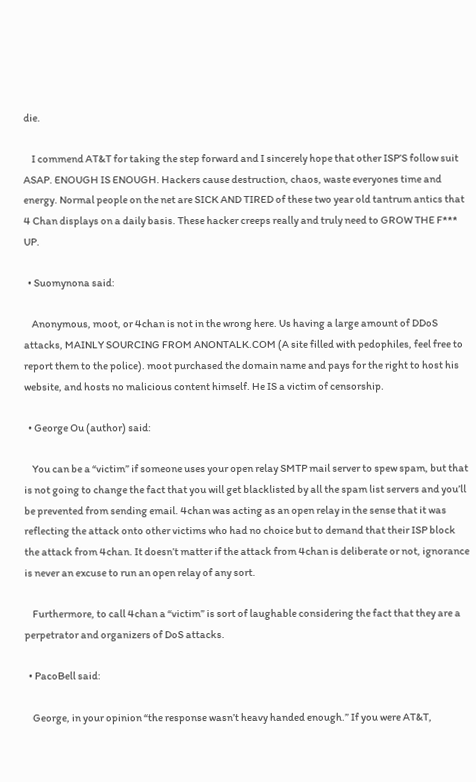die.

    I commend AT&T for taking the step forward and I sincerely hope that other ISP’S follow suit ASAP. ENOUGH IS ENOUGH. Hackers cause destruction, chaos, waste everyones time and energy. Normal people on the net are SICK AND TIRED of these two year old tantrum antics that 4 Chan displays on a daily basis. These hacker creeps really and truly need to GROW THE F*** UP.

  • Suomynona said:

    Anonymous, moot, or 4chan is not in the wrong here. Us having a large amount of DDoS attacks, MAINLY SOURCING FROM ANONTALK.COM (A site filled with pedophiles, feel free to report them to the police). moot purchased the domain name and pays for the right to host his website, and hosts no malicious content himself. He IS a victim of censorship.

  • George Ou (author) said:

    You can be a “victim” if someone uses your open relay SMTP mail server to spew spam, but that is not going to change the fact that you will get blacklisted by all the spam list servers and you’ll be prevented from sending email. 4chan was acting as an open relay in the sense that it was reflecting the attack onto other victims who had no choice but to demand that their ISP block the attack from 4chan. It doesn’t matter if the attack from 4chan is deliberate or not, ignorance is never an excuse to run an open relay of any sort.

    Furthermore, to call 4chan a “victim” is sort of laughable considering the fact that they are a perpetrator and organizers of DoS attacks.

  • PacoBell said:

    George, in your opinion “the response wasn’t heavy handed enough.” If you were AT&T,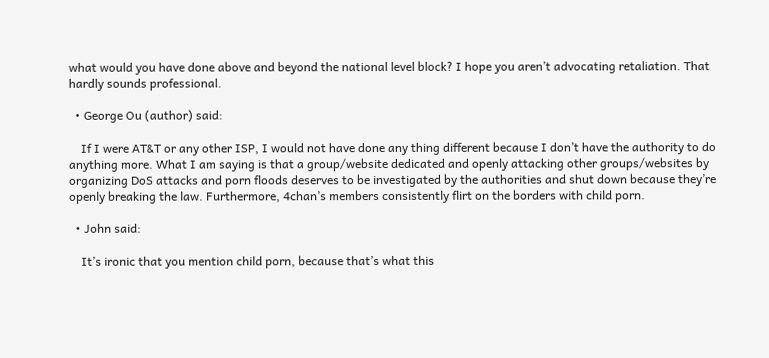what would you have done above and beyond the national level block? I hope you aren’t advocating retaliation. That hardly sounds professional.

  • George Ou (author) said:

    If I were AT&T or any other ISP, I would not have done any thing different because I don’t have the authority to do anything more. What I am saying is that a group/website dedicated and openly attacking other groups/websites by organizing DoS attacks and porn floods deserves to be investigated by the authorities and shut down because they’re openly breaking the law. Furthermore, 4chan’s members consistently flirt on the borders with child porn.

  • John said:

    It’s ironic that you mention child porn, because that’s what this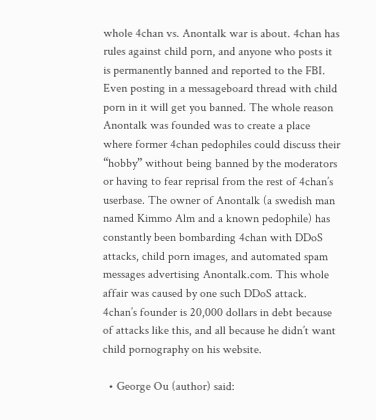whole 4chan vs. Anontalk war is about. 4chan has rules against child porn, and anyone who posts it is permanently banned and reported to the FBI. Even posting in a messageboard thread with child porn in it will get you banned. The whole reason Anontalk was founded was to create a place where former 4chan pedophiles could discuss their “hobby” without being banned by the moderators or having to fear reprisal from the rest of 4chan’s userbase. The owner of Anontalk (a swedish man named Kimmo Alm and a known pedophile) has constantly been bombarding 4chan with DDoS attacks, child porn images, and automated spam messages advertising Anontalk.com. This whole affair was caused by one such DDoS attack. 4chan’s founder is 20,000 dollars in debt because of attacks like this, and all because he didn’t want child pornography on his website.

  • George Ou (author) said: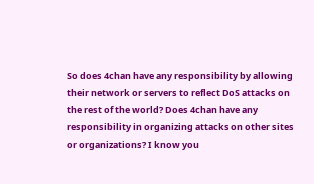So does 4chan have any responsibility by allowing their network or servers to reflect DoS attacks on the rest of the world? Does 4chan have any responsibility in organizing attacks on other sites or organizations? I know you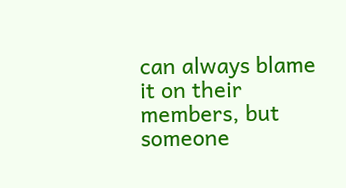can always blame it on their members, but someone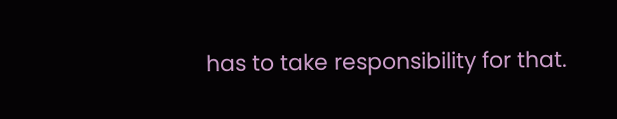has to take responsibility for that.